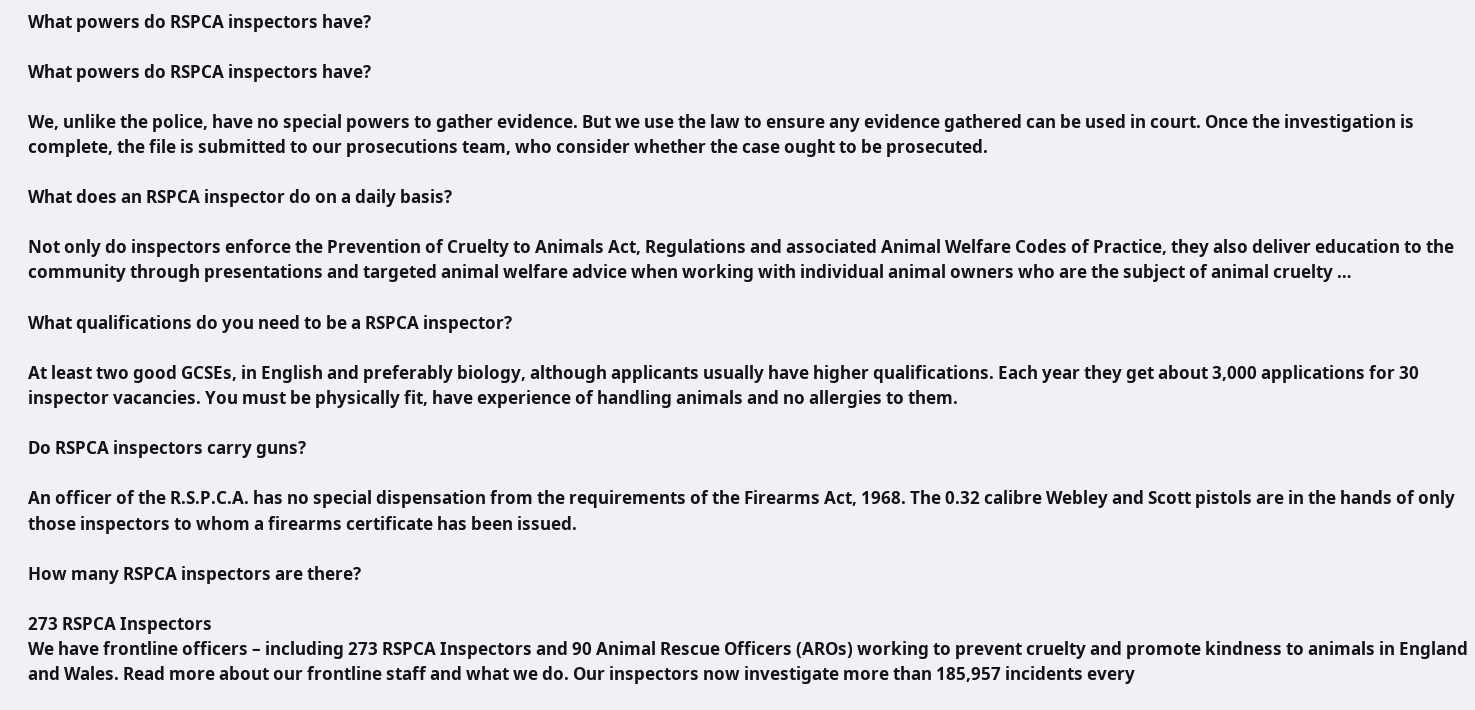What powers do RSPCA inspectors have?

What powers do RSPCA inspectors have?

We, unlike the police, have no special powers to gather evidence. But we use the law to ensure any evidence gathered can be used in court. Once the investigation is complete, the file is submitted to our prosecutions team, who consider whether the case ought to be prosecuted.

What does an RSPCA inspector do on a daily basis?

Not only do inspectors enforce the Prevention of Cruelty to Animals Act, Regulations and associated Animal Welfare Codes of Practice, they also deliver education to the community through presentations and targeted animal welfare advice when working with individual animal owners who are the subject of animal cruelty …

What qualifications do you need to be a RSPCA inspector?

At least two good GCSEs, in English and preferably biology, although applicants usually have higher qualifications. Each year they get about 3,000 applications for 30 inspector vacancies. You must be physically fit, have experience of handling animals and no allergies to them.

Do RSPCA inspectors carry guns?

An officer of the R.S.P.C.A. has no special dispensation from the requirements of the Firearms Act, 1968. The 0.32 calibre Webley and Scott pistols are in the hands of only those inspectors to whom a firearms certificate has been issued.

How many RSPCA inspectors are there?

273 RSPCA Inspectors
We have frontline officers – including 273 RSPCA Inspectors and 90 Animal Rescue Officers (AROs) working to prevent cruelty and promote kindness to animals in England and Wales. Read more about our frontline staff and what we do. Our inspectors now investigate more than 185,957 incidents every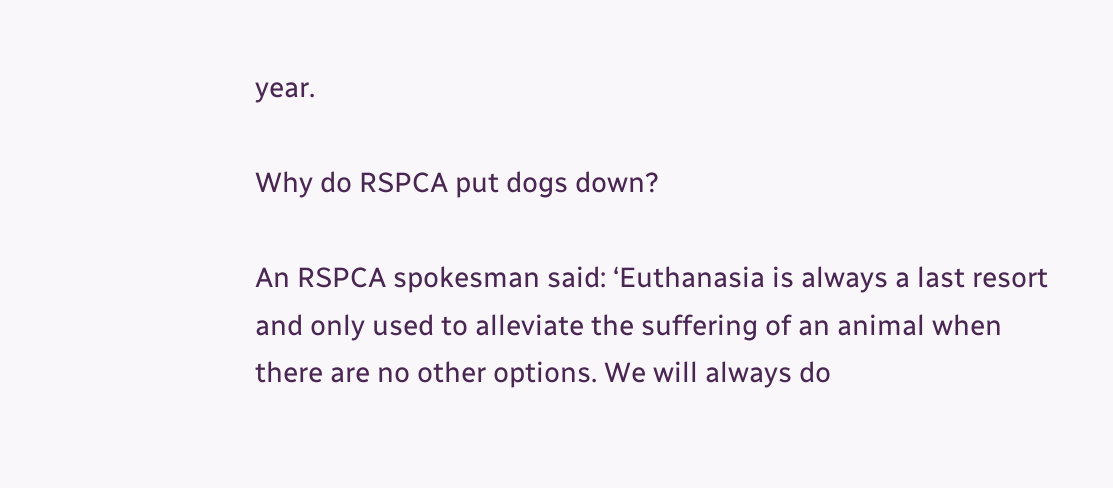year.

Why do RSPCA put dogs down?

An RSPCA spokesman said: ‘Euthanasia is always a last resort and only used to alleviate the suffering of an animal when there are no other options. We will always do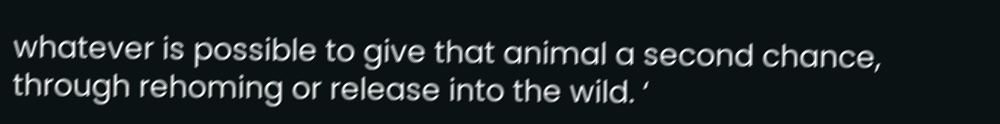whatever is possible to give that animal a second chance, through rehoming or release into the wild. ‘